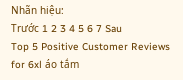Nhãn hiệu:
Trước 1 2 3 4 5 6 7 Sau
Top 5 Positive Customer Reviews for 6xl áo tắm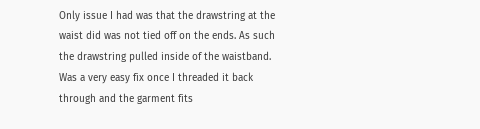Only issue I had was that the drawstring at the waist did was not tied off on the ends. As such the drawstring pulled inside of the waistband. Was a very easy fix once I threaded it back through and the garment fits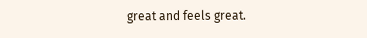great and feels great.